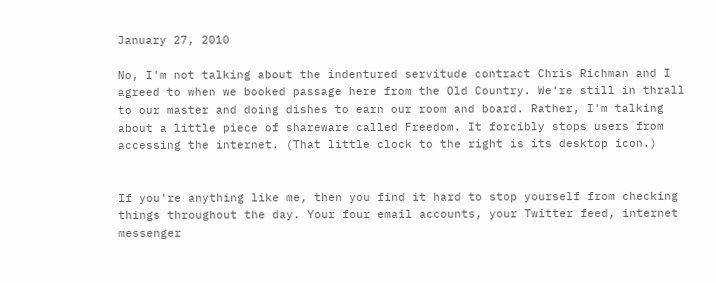January 27, 2010

No, I'm not talking about the indentured servitude contract Chris Richman and I agreed to when we booked passage here from the Old Country. We're still in thrall to our master and doing dishes to earn our room and board. Rather, I'm talking about a little piece of shareware called Freedom. It forcibly stops users from accessing the internet. (That little clock to the right is its desktop icon.)


If you're anything like me, then you find it hard to stop yourself from checking things throughout the day. Your four email accounts, your Twitter feed, internet messenger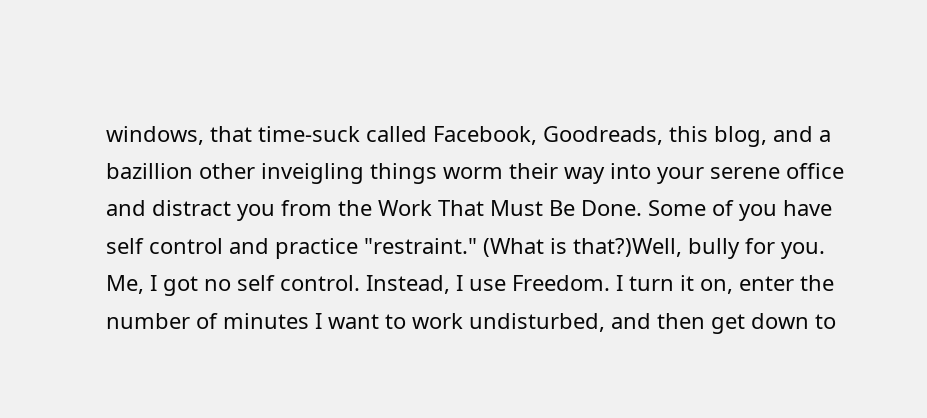windows, that time-suck called Facebook, Goodreads, this blog, and a bazillion other inveigling things worm their way into your serene office and distract you from the Work That Must Be Done. Some of you have self control and practice "restraint." (What is that?)Well, bully for you. Me, I got no self control. Instead, I use Freedom. I turn it on, enter the number of minutes I want to work undisturbed, and then get down to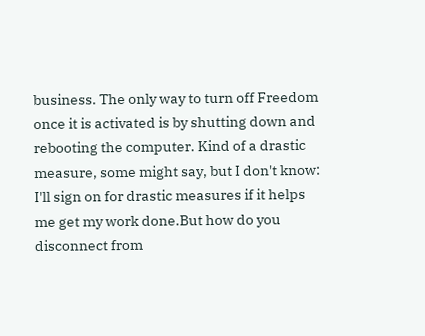business. The only way to turn off Freedom once it is activated is by shutting down and rebooting the computer. Kind of a drastic measure, some might say, but I don't know: I'll sign on for drastic measures if it helps me get my work done.But how do you disconnect from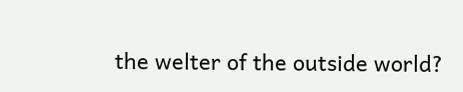the welter of the outside world?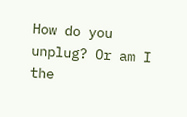How do you unplug? Or am I the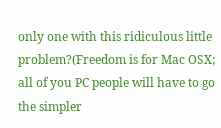only one with this ridiculous little problem?(Freedom is for Mac OSX; all of you PC people will have to go the simpler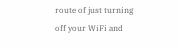route of just turning off your WiFi and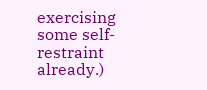exercising some self-restraint already.)